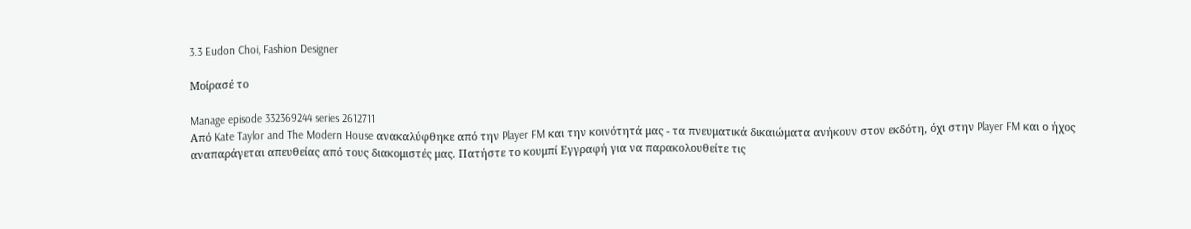3.3 Eudon Choi, Fashion Designer

Μοίρασέ το

Manage episode 332369244 series 2612711
Από Kate Taylor and The Modern House ανακαλύφθηκε από την Player FM και την κοινότητά μας - τα πνευματικά δικαιώματα ανήκουν στον εκδότη, όχι στην Player FM και ο ήχος αναπαράγεται απευθείας από τους διακομιστές μας. Πατήστε το κουμπί Εγγραφή για να παρακολουθείτε τις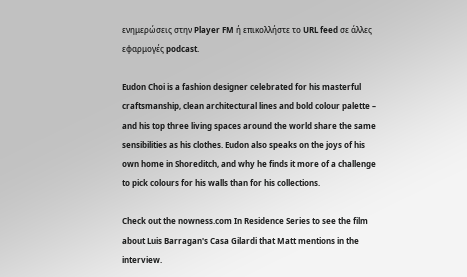ενημερώσεις στην Player FM ή επικολλήστε το URL feed σε άλλες εφαρμογές podcast.

Eudon Choi is a fashion designer celebrated for his masterful craftsmanship, clean architectural lines and bold colour palette – and his top three living spaces around the world share the same sensibilities as his clothes. Eudon also speaks on the joys of his own home in Shoreditch, and why he finds it more of a challenge to pick colours for his walls than for his collections.

Check out the nowness.com In Residence Series to see the film about Luis Barragan's Casa Gilardi that Matt mentions in the interview.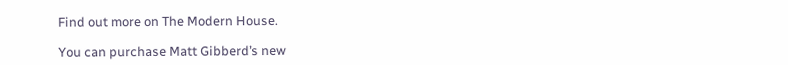Find out more on The Modern House.

You can purchase Matt Gibberd’s new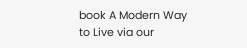book A Modern Way to Live via our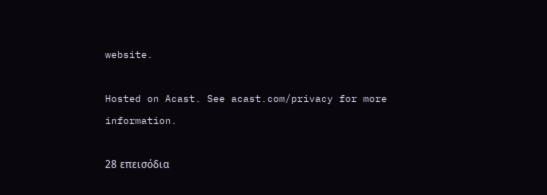website.

Hosted on Acast. See acast.com/privacy for more information.

28 επεισόδια